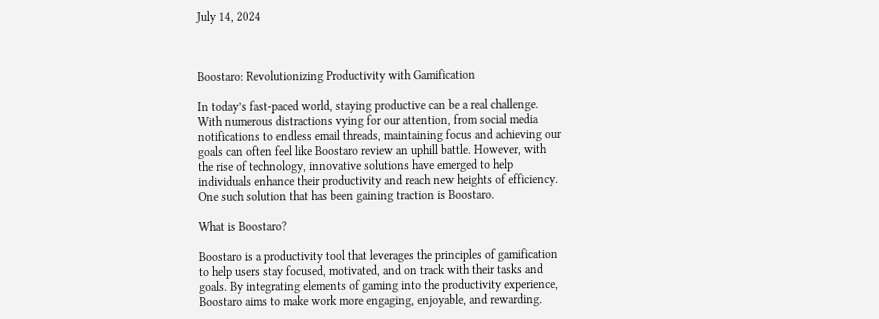July 14, 2024



Boostaro: Revolutionizing Productivity with Gamification

In today’s fast-paced world, staying productive can be a real challenge. With numerous distractions vying for our attention, from social media notifications to endless email threads, maintaining focus and achieving our goals can often feel like Boostaro review an uphill battle. However, with the rise of technology, innovative solutions have emerged to help individuals enhance their productivity and reach new heights of efficiency. One such solution that has been gaining traction is Boostaro.

What is Boostaro?

Boostaro is a productivity tool that leverages the principles of gamification to help users stay focused, motivated, and on track with their tasks and goals. By integrating elements of gaming into the productivity experience, Boostaro aims to make work more engaging, enjoyable, and rewarding.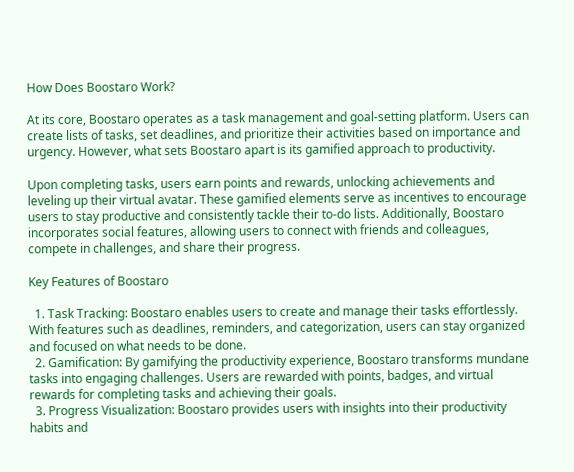How Does Boostaro Work?

At its core, Boostaro operates as a task management and goal-setting platform. Users can create lists of tasks, set deadlines, and prioritize their activities based on importance and urgency. However, what sets Boostaro apart is its gamified approach to productivity.

Upon completing tasks, users earn points and rewards, unlocking achievements and leveling up their virtual avatar. These gamified elements serve as incentives to encourage users to stay productive and consistently tackle their to-do lists. Additionally, Boostaro incorporates social features, allowing users to connect with friends and colleagues, compete in challenges, and share their progress.

Key Features of Boostaro

  1. Task Tracking: Boostaro enables users to create and manage their tasks effortlessly. With features such as deadlines, reminders, and categorization, users can stay organized and focused on what needs to be done.
  2. Gamification: By gamifying the productivity experience, Boostaro transforms mundane tasks into engaging challenges. Users are rewarded with points, badges, and virtual rewards for completing tasks and achieving their goals.
  3. Progress Visualization: Boostaro provides users with insights into their productivity habits and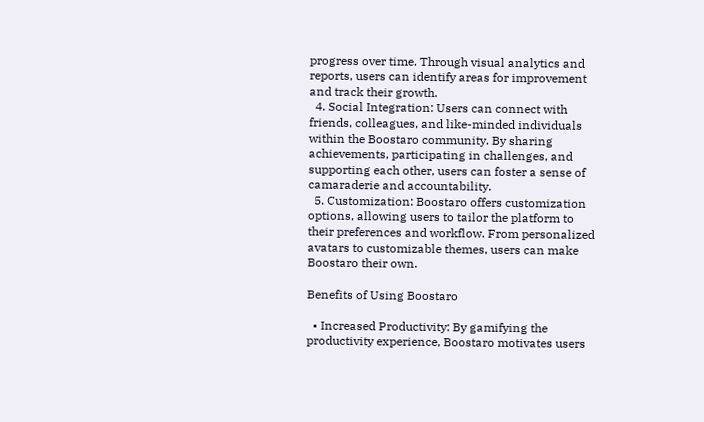progress over time. Through visual analytics and reports, users can identify areas for improvement and track their growth.
  4. Social Integration: Users can connect with friends, colleagues, and like-minded individuals within the Boostaro community. By sharing achievements, participating in challenges, and supporting each other, users can foster a sense of camaraderie and accountability.
  5. Customization: Boostaro offers customization options, allowing users to tailor the platform to their preferences and workflow. From personalized avatars to customizable themes, users can make Boostaro their own.

Benefits of Using Boostaro

  • Increased Productivity: By gamifying the productivity experience, Boostaro motivates users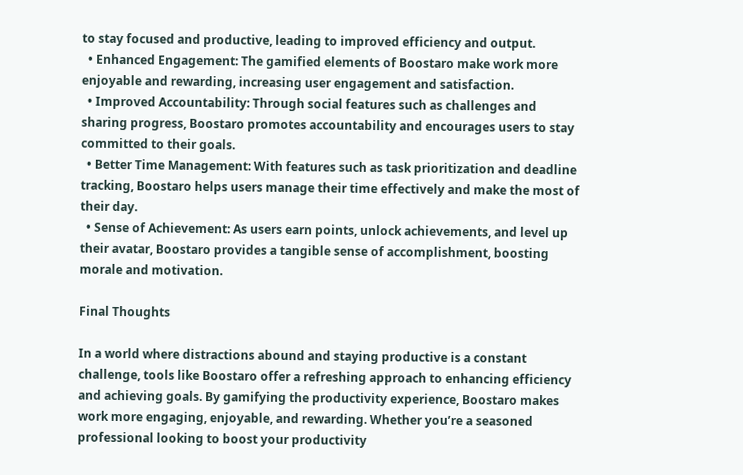to stay focused and productive, leading to improved efficiency and output.
  • Enhanced Engagement: The gamified elements of Boostaro make work more enjoyable and rewarding, increasing user engagement and satisfaction.
  • Improved Accountability: Through social features such as challenges and sharing progress, Boostaro promotes accountability and encourages users to stay committed to their goals.
  • Better Time Management: With features such as task prioritization and deadline tracking, Boostaro helps users manage their time effectively and make the most of their day.
  • Sense of Achievement: As users earn points, unlock achievements, and level up their avatar, Boostaro provides a tangible sense of accomplishment, boosting morale and motivation.

Final Thoughts

In a world where distractions abound and staying productive is a constant challenge, tools like Boostaro offer a refreshing approach to enhancing efficiency and achieving goals. By gamifying the productivity experience, Boostaro makes work more engaging, enjoyable, and rewarding. Whether you’re a seasoned professional looking to boost your productivity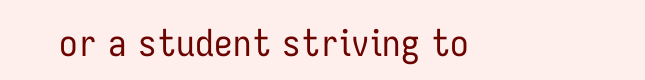or a student striving to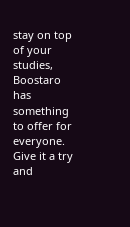stay on top of your studies, Boostaro has something to offer for everyone. Give it a try and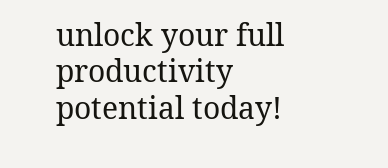unlock your full productivity potential today!